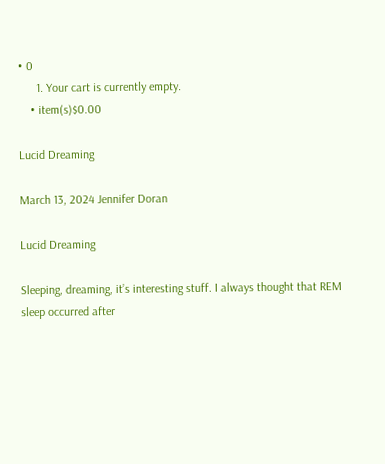• 0
      1. Your cart is currently empty.
    • item(s)$0.00

Lucid Dreaming

March 13, 2024 Jennifer Doran

Lucid Dreaming

Sleeping, dreaming, it’s interesting stuff. I always thought that REM sleep occurred after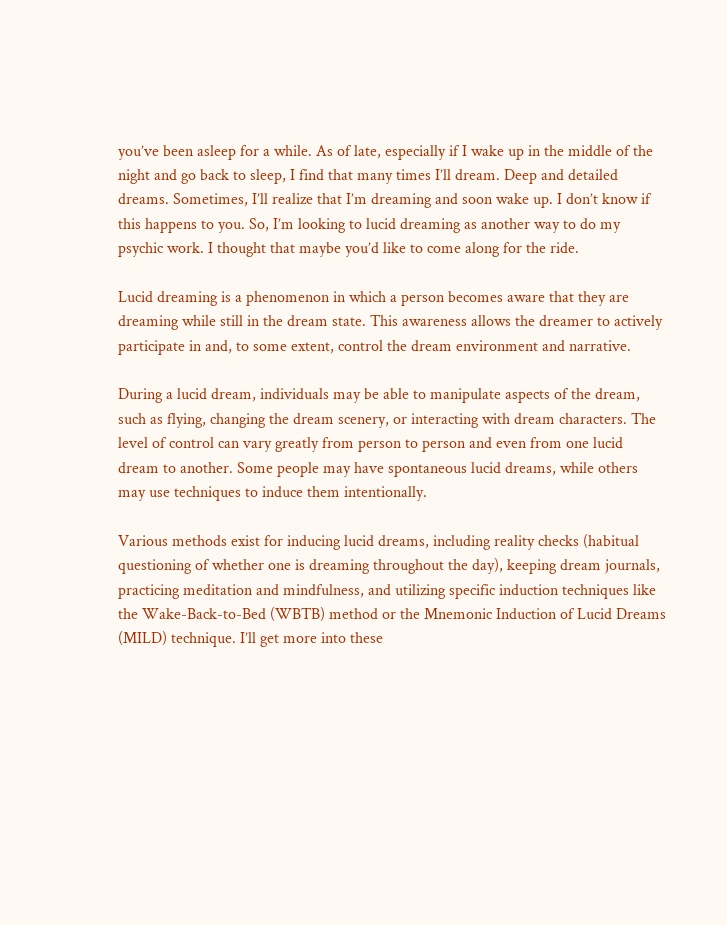you’ve been asleep for a while. As of late, especially if I wake up in the middle of the night and go back to sleep, I find that many times I’ll dream. Deep and detailed dreams. Sometimes, I’ll realize that I’m dreaming and soon wake up. I don’t know if this happens to you. So, I’m looking to lucid dreaming as another way to do my psychic work. I thought that maybe you’d like to come along for the ride.

Lucid dreaming is a phenomenon in which a person becomes aware that they are dreaming while still in the dream state. This awareness allows the dreamer to actively participate in and, to some extent, control the dream environment and narrative.

During a lucid dream, individuals may be able to manipulate aspects of the dream, such as flying, changing the dream scenery, or interacting with dream characters. The level of control can vary greatly from person to person and even from one lucid dream to another. Some people may have spontaneous lucid dreams, while others may use techniques to induce them intentionally.

Various methods exist for inducing lucid dreams, including reality checks (habitual questioning of whether one is dreaming throughout the day), keeping dream journals, practicing meditation and mindfulness, and utilizing specific induction techniques like the Wake-Back-to-Bed (WBTB) method or the Mnemonic Induction of Lucid Dreams (MILD) technique. I’ll get more into these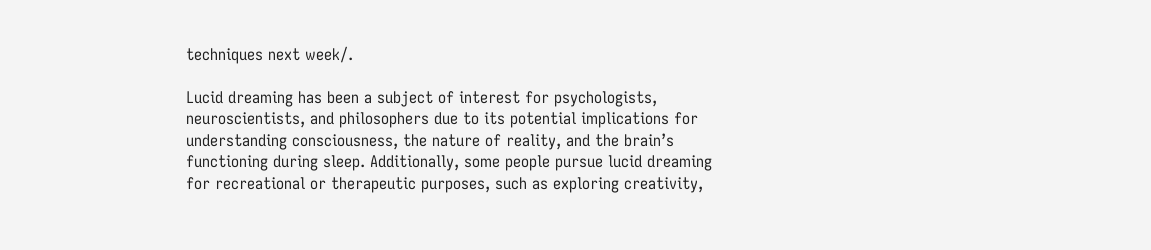techniques next week/.

Lucid dreaming has been a subject of interest for psychologists, neuroscientists, and philosophers due to its potential implications for understanding consciousness, the nature of reality, and the brain’s functioning during sleep. Additionally, some people pursue lucid dreaming for recreational or therapeutic purposes, such as exploring creativity,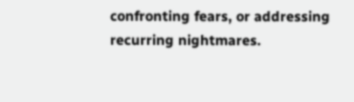confronting fears, or addressing recurring nightmares.